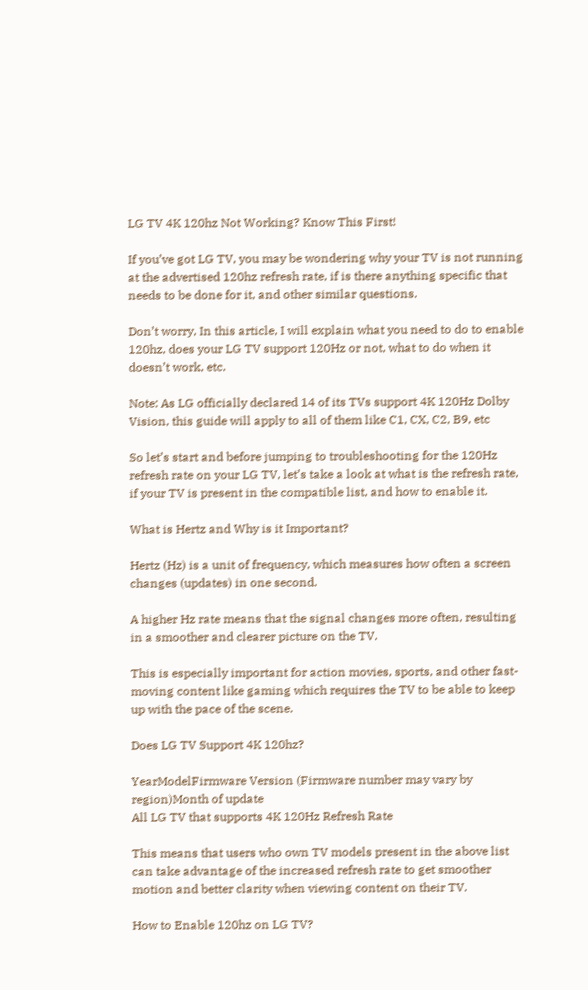LG TV 4K 120hz Not Working? Know This First!

If you’ve got LG TV, you may be wondering why your TV is not running at the advertised 120hz refresh rate, if is there anything specific that needs to be done for it, and other similar questions.

Don’t worry, In this article, I will explain what you need to do to enable 120hz, does your LG TV support 120Hz or not, what to do when it doesn’t work, etc.

Note: As LG officially declared 14 of its TVs support 4K 120Hz Dolby Vision, this guide will apply to all of them like C1, CX, C2, B9, etc

So let’s start and before jumping to troubleshooting for the 120Hz refresh rate on your LG TV, let’s take a look at what is the refresh rate, if your TV is present in the compatible list, and how to enable it.

What is Hertz and Why is it Important?

Hertz (Hz) is a unit of frequency, which measures how often a screen changes (updates) in one second.

A higher Hz rate means that the signal changes more often, resulting in a smoother and clearer picture on the TV.

This is especially important for action movies, sports, and other fast-moving content like gaming which requires the TV to be able to keep up with the pace of the scene.

Does LG TV Support 4K 120hz?

YearModelFirmware Version (Firmware number may vary by region)Month of update
All LG TV that supports 4K 120Hz Refresh Rate

This means that users who own TV models present in the above list can take advantage of the increased refresh rate to get smoother motion and better clarity when viewing content on their TV.

How to Enable 120hz on LG TV?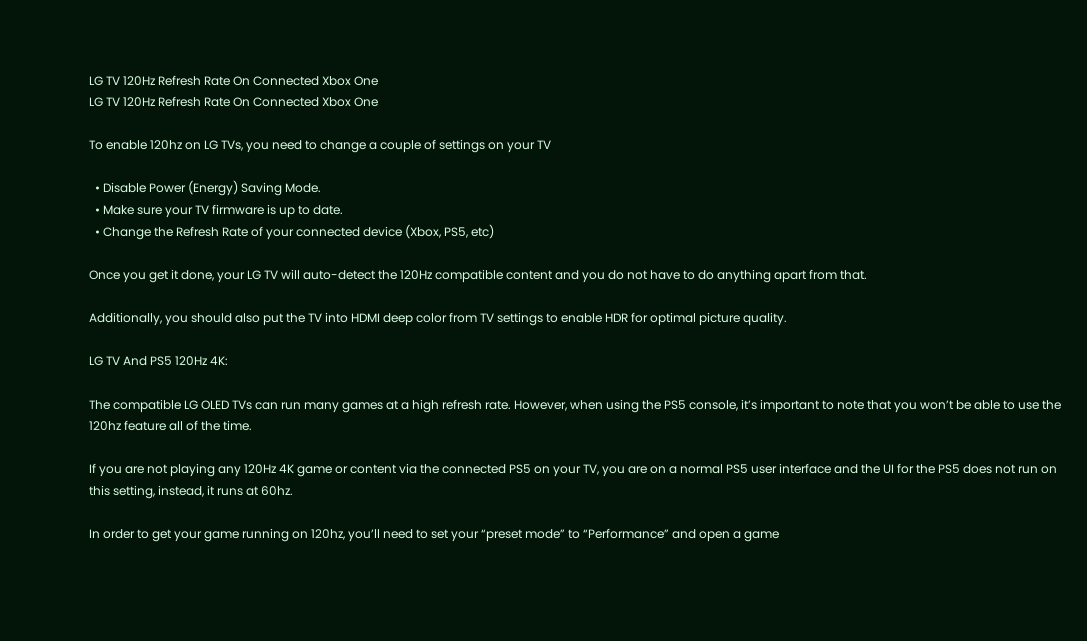LG TV 120Hz Refresh Rate On Connected Xbox One
LG TV 120Hz Refresh Rate On Connected Xbox One

To enable 120hz on LG TVs, you need to change a couple of settings on your TV

  • Disable Power (Energy) Saving Mode.
  • Make sure your TV firmware is up to date.
  • Change the Refresh Rate of your connected device (Xbox, PS5, etc)

Once you get it done, your LG TV will auto-detect the 120Hz compatible content and you do not have to do anything apart from that.

Additionally, you should also put the TV into HDMI deep color from TV settings to enable HDR for optimal picture quality.

LG TV And PS5 120Hz 4K:

The compatible LG OLED TVs can run many games at a high refresh rate. However, when using the PS5 console, it’s important to note that you won’t be able to use the 120hz feature all of the time.

If you are not playing any 120Hz 4K game or content via the connected PS5 on your TV, you are on a normal PS5 user interface and the UI for the PS5 does not run on this setting, instead, it runs at 60hz.

In order to get your game running on 120hz, you’ll need to set your “preset mode” to “Performance” and open a game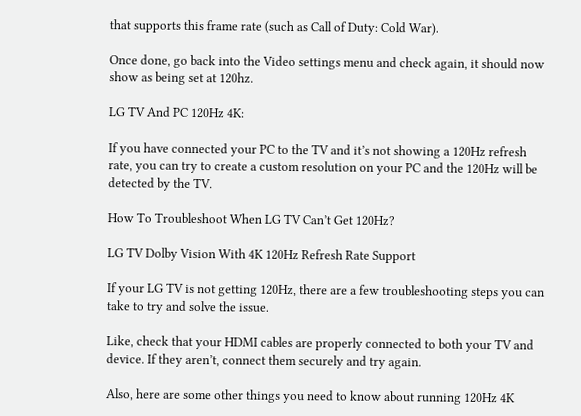that supports this frame rate (such as Call of Duty: Cold War).

Once done, go back into the Video settings menu and check again, it should now show as being set at 120hz.

LG TV And PC 120Hz 4K:

If you have connected your PC to the TV and it’s not showing a 120Hz refresh rate, you can try to create a custom resolution on your PC and the 120Hz will be detected by the TV.

How To Troubleshoot When LG TV Can’t Get 120Hz?

LG TV Dolby Vision With 4K 120Hz Refresh Rate Support

If your LG TV is not getting 120Hz, there are a few troubleshooting steps you can take to try and solve the issue.

Like, check that your HDMI cables are properly connected to both your TV and device. If they aren’t, connect them securely and try again.

Also, here are some other things you need to know about running 120Hz 4K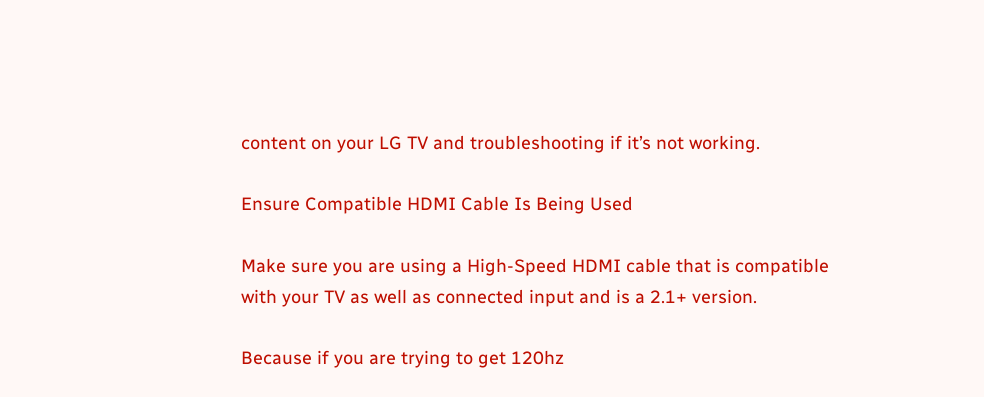content on your LG TV and troubleshooting if it’s not working.

Ensure Compatible HDMI Cable Is Being Used

Make sure you are using a High-Speed HDMI cable that is compatible with your TV as well as connected input and is a 2.1+ version.

Because if you are trying to get 120hz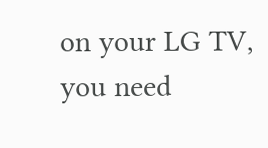on your LG TV, you need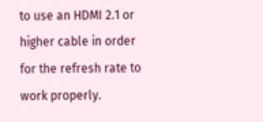to use an HDMI 2.1 or higher cable in order for the refresh rate to work properly.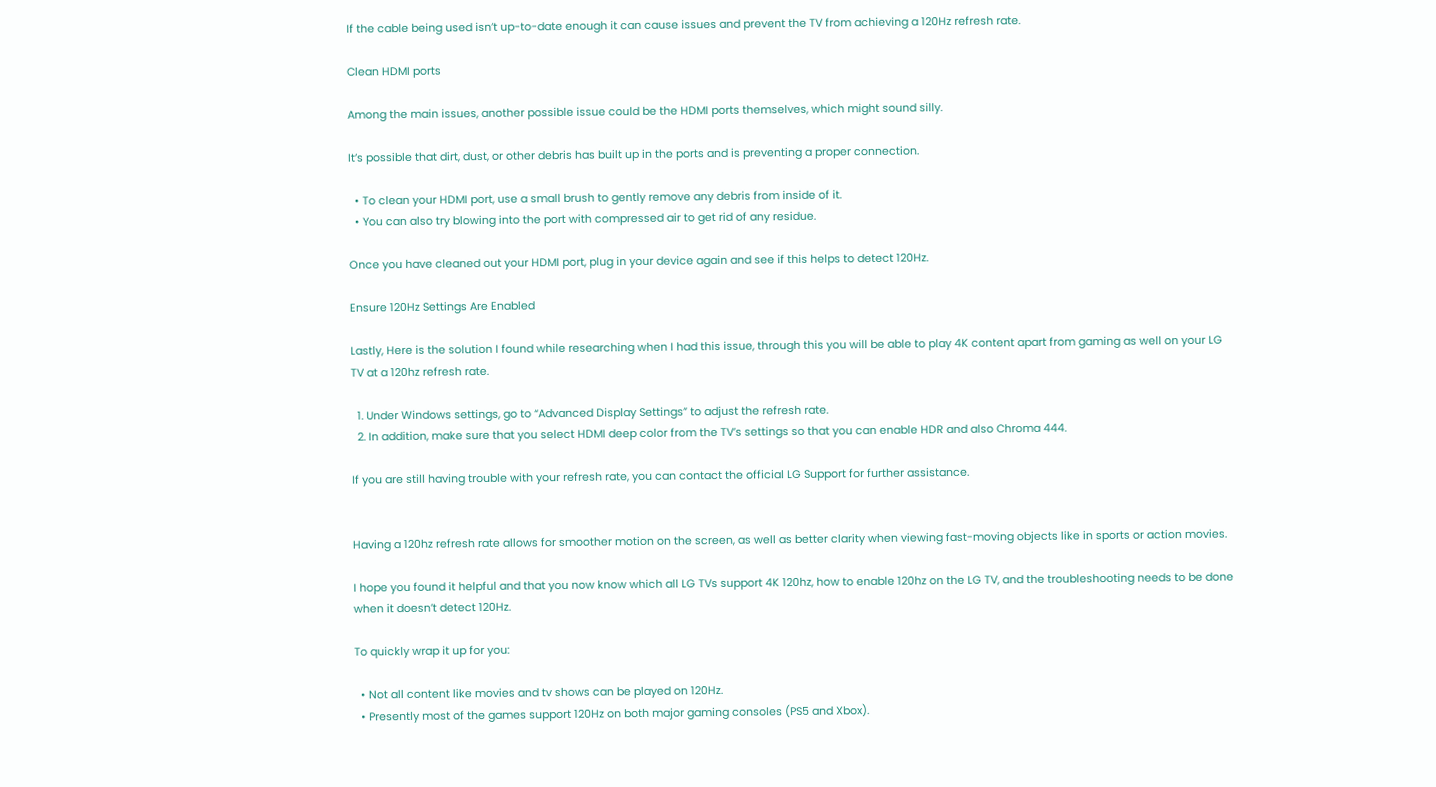If the cable being used isn’t up-to-date enough it can cause issues and prevent the TV from achieving a 120Hz refresh rate.

Clean HDMI ports

Among the main issues, another possible issue could be the HDMI ports themselves, which might sound silly.

It’s possible that dirt, dust, or other debris has built up in the ports and is preventing a proper connection.

  • To clean your HDMI port, use a small brush to gently remove any debris from inside of it.
  • You can also try blowing into the port with compressed air to get rid of any residue.

Once you have cleaned out your HDMI port, plug in your device again and see if this helps to detect 120Hz.

Ensure 120Hz Settings Are Enabled

Lastly, Here is the solution I found while researching when I had this issue, through this you will be able to play 4K content apart from gaming as well on your LG TV at a 120hz refresh rate.

  1. Under Windows settings, go to “Advanced Display Settings” to adjust the refresh rate.
  2. In addition, make sure that you select HDMI deep color from the TV’s settings so that you can enable HDR and also Chroma 444.

If you are still having trouble with your refresh rate, you can contact the official LG Support for further assistance.


Having a 120hz refresh rate allows for smoother motion on the screen, as well as better clarity when viewing fast-moving objects like in sports or action movies.

I hope you found it helpful and that you now know which all LG TVs support 4K 120hz, how to enable 120hz on the LG TV, and the troubleshooting needs to be done when it doesn’t detect 120Hz.

To quickly wrap it up for you:

  • Not all content like movies and tv shows can be played on 120Hz.
  • Presently most of the games support 120Hz on both major gaming consoles (PS5 and Xbox).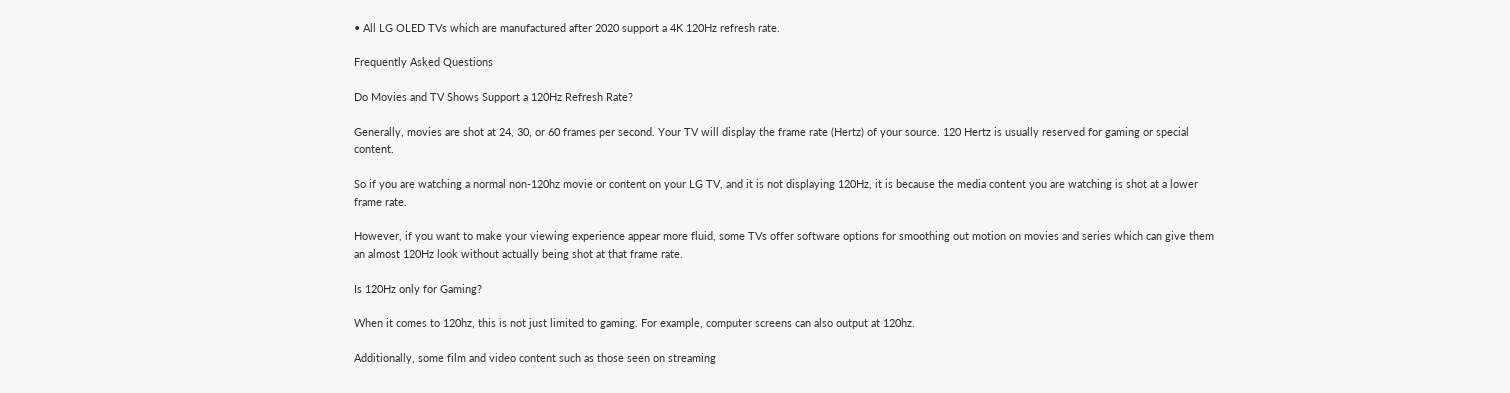• All LG OLED TVs which are manufactured after 2020 support a 4K 120Hz refresh rate.

Frequently Asked Questions

Do Movies and TV Shows Support a 120Hz Refresh Rate?

Generally, movies are shot at 24, 30, or 60 frames per second. Your TV will display the frame rate (Hertz) of your source. 120 Hertz is usually reserved for gaming or special content.

So if you are watching a normal non-120hz movie or content on your LG TV, and it is not displaying 120Hz, it is because the media content you are watching is shot at a lower frame rate.

However, if you want to make your viewing experience appear more fluid, some TVs offer software options for smoothing out motion on movies and series which can give them an almost 120Hz look without actually being shot at that frame rate.

Is 120Hz only for Gaming?

When it comes to 120hz, this is not just limited to gaming. For example, computer screens can also output at 120hz.

Additionally, some film and video content such as those seen on streaming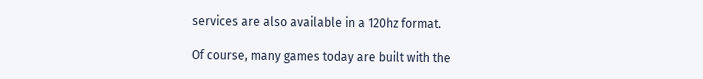services are also available in a 120hz format.

Of course, many games today are built with the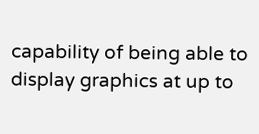capability of being able to display graphics at up to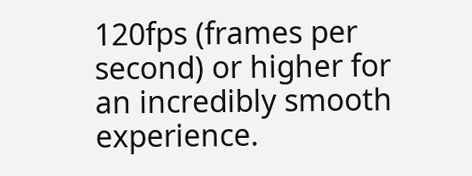120fps (frames per second) or higher for an incredibly smooth experience.